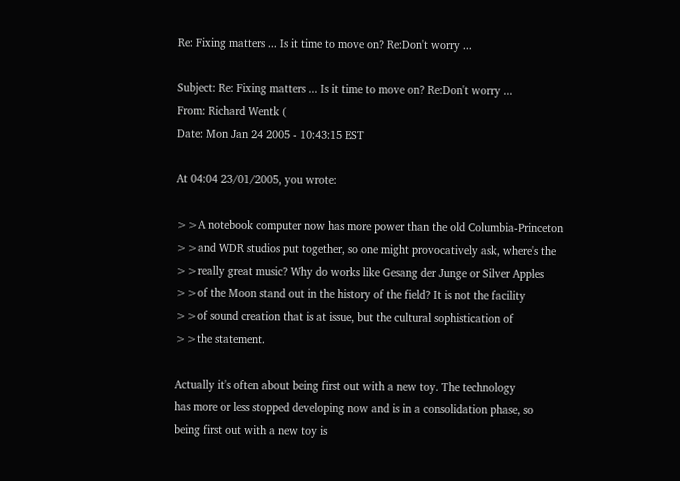Re: Fixing matters ... Is it time to move on? Re:Don't worry ...

Subject: Re: Fixing matters ... Is it time to move on? Re:Don't worry ...
From: Richard Wentk (
Date: Mon Jan 24 2005 - 10:43:15 EST

At 04:04 23/01/2005, you wrote:

>>A notebook computer now has more power than the old Columbia-Princeton
>>and WDR studios put together, so one might provocatively ask, where's the
>>really great music? Why do works like Gesang der Junge or Silver Apples
>>of the Moon stand out in the history of the field? It is not the facility
>>of sound creation that is at issue, but the cultural sophistication of
>>the statement.

Actually it's often about being first out with a new toy. The technology
has more or less stopped developing now and is in a consolidation phase, so
being first out with a new toy is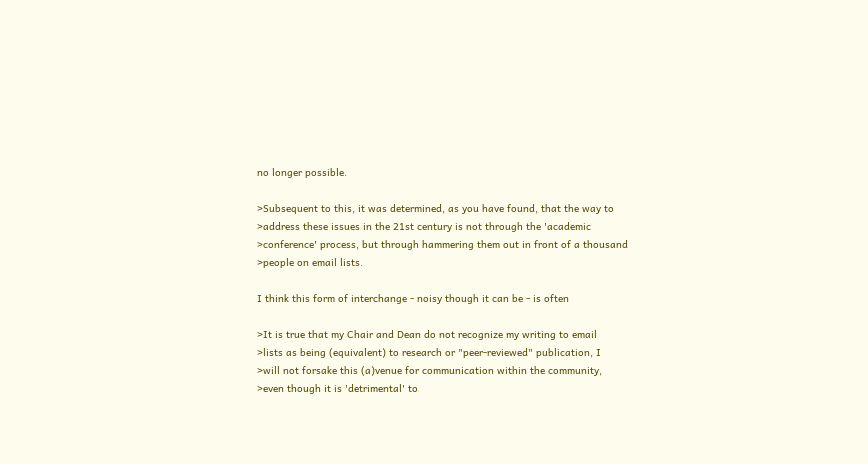no longer possible.

>Subsequent to this, it was determined, as you have found, that the way to
>address these issues in the 21st century is not through the 'academic
>conference' process, but through hammering them out in front of a thousand
>people on email lists.

I think this form of interchange - noisy though it can be - is often

>It is true that my Chair and Dean do not recognize my writing to email
>lists as being (equivalent) to research or "peer-reviewed" publication, I
>will not forsake this (a)venue for communication within the community,
>even though it is 'detrimental' to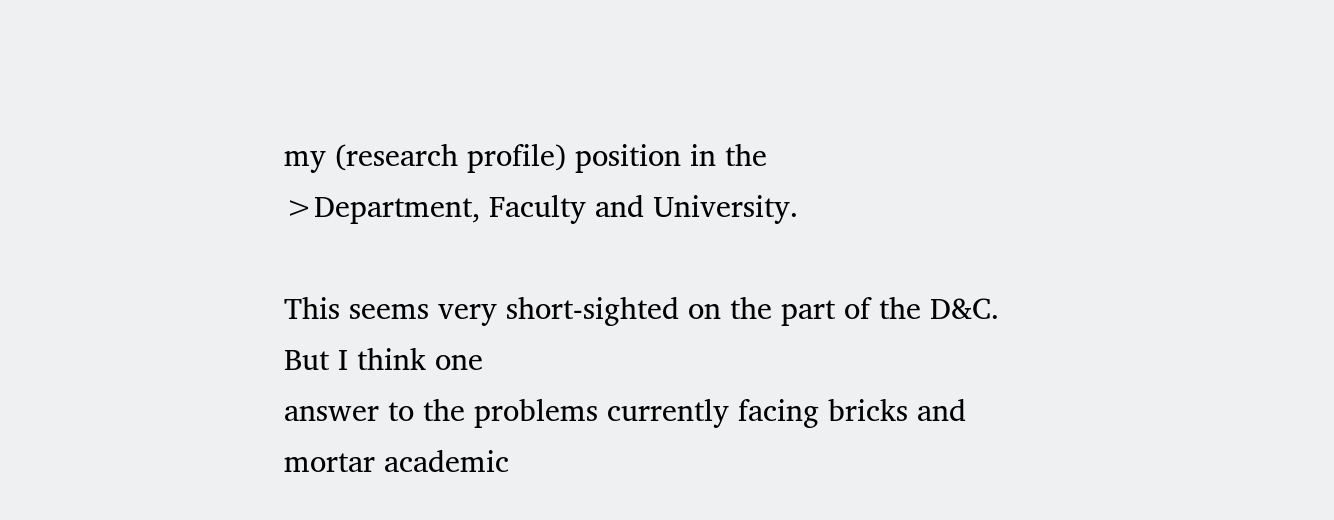my (research profile) position in the
>Department, Faculty and University.

This seems very short-sighted on the part of the D&C. But I think one
answer to the problems currently facing bricks and mortar academic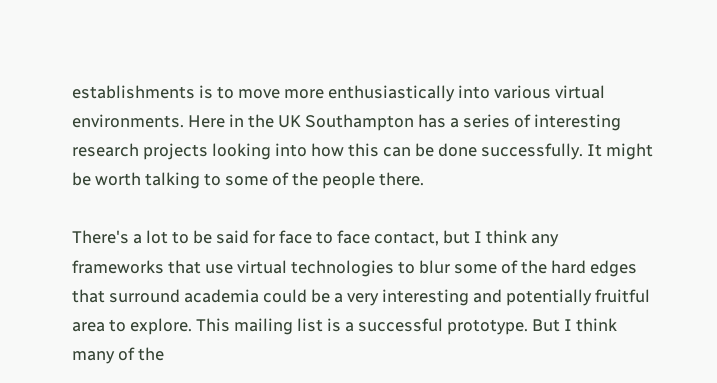establishments is to move more enthusiastically into various virtual
environments. Here in the UK Southampton has a series of interesting
research projects looking into how this can be done successfully. It might
be worth talking to some of the people there.

There's a lot to be said for face to face contact, but I think any
frameworks that use virtual technologies to blur some of the hard edges
that surround academia could be a very interesting and potentially fruitful
area to explore. This mailing list is a successful prototype. But I think
many of the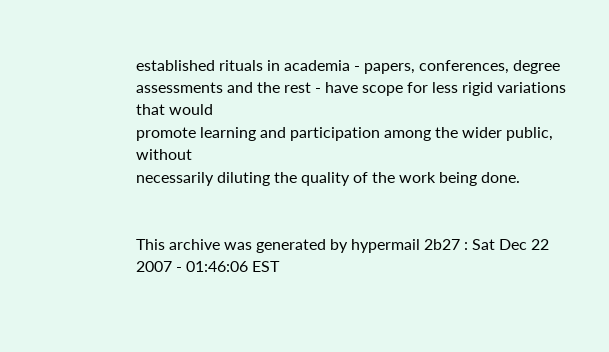established rituals in academia - papers, conferences, degree
assessments and the rest - have scope for less rigid variations that would
promote learning and participation among the wider public, without
necessarily diluting the quality of the work being done.


This archive was generated by hypermail 2b27 : Sat Dec 22 2007 - 01:46:06 EST